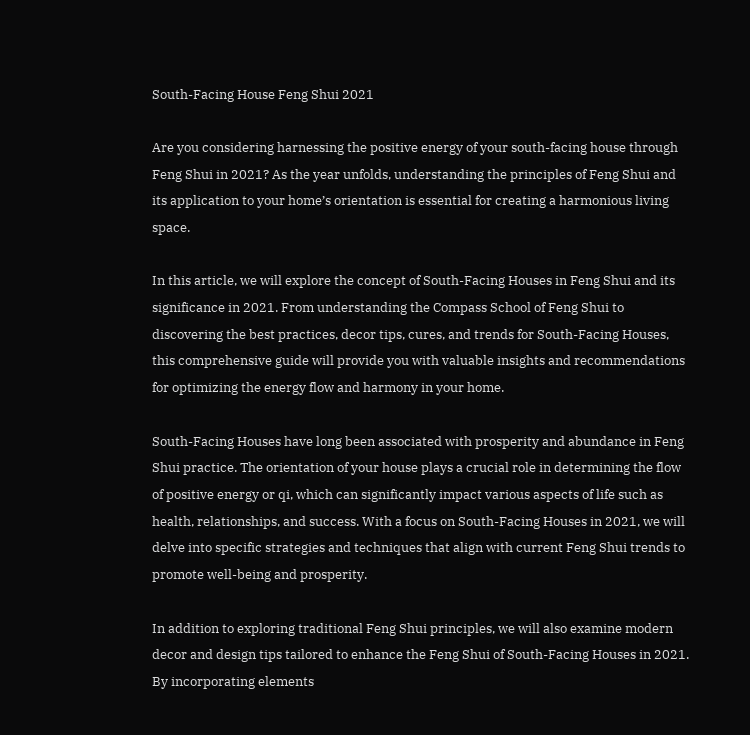South-Facing House Feng Shui 2021

Are you considering harnessing the positive energy of your south-facing house through Feng Shui in 2021? As the year unfolds, understanding the principles of Feng Shui and its application to your home’s orientation is essential for creating a harmonious living space.

In this article, we will explore the concept of South-Facing Houses in Feng Shui and its significance in 2021. From understanding the Compass School of Feng Shui to discovering the best practices, decor tips, cures, and trends for South-Facing Houses, this comprehensive guide will provide you with valuable insights and recommendations for optimizing the energy flow and harmony in your home.

South-Facing Houses have long been associated with prosperity and abundance in Feng Shui practice. The orientation of your house plays a crucial role in determining the flow of positive energy or qi, which can significantly impact various aspects of life such as health, relationships, and success. With a focus on South-Facing Houses in 2021, we will delve into specific strategies and techniques that align with current Feng Shui trends to promote well-being and prosperity.

In addition to exploring traditional Feng Shui principles, we will also examine modern decor and design tips tailored to enhance the Feng Shui of South-Facing Houses in 2021. By incorporating elements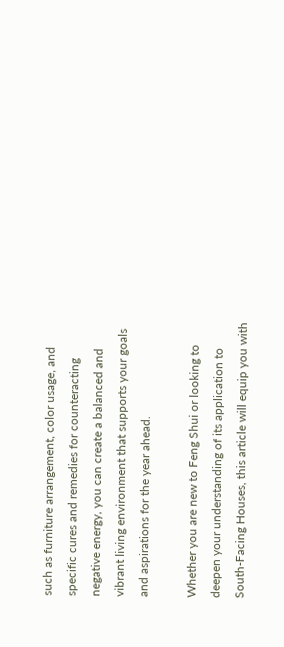such as furniture arrangement, color usage, and specific cures and remedies for counteracting negative energy, you can create a balanced and vibrant living environment that supports your goals and aspirations for the year ahead.

Whether you are new to Feng Shui or looking to deepen your understanding of its application to South-Facing Houses, this article will equip you with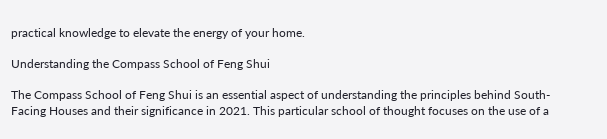practical knowledge to elevate the energy of your home.

Understanding the Compass School of Feng Shui

The Compass School of Feng Shui is an essential aspect of understanding the principles behind South-Facing Houses and their significance in 2021. This particular school of thought focuses on the use of a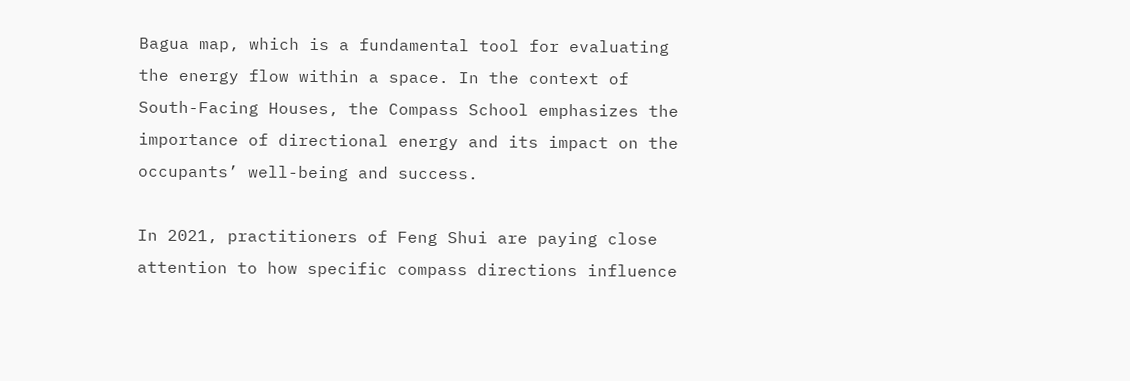Bagua map, which is a fundamental tool for evaluating the energy flow within a space. In the context of South-Facing Houses, the Compass School emphasizes the importance of directional energy and its impact on the occupants’ well-being and success.

In 2021, practitioners of Feng Shui are paying close attention to how specific compass directions influence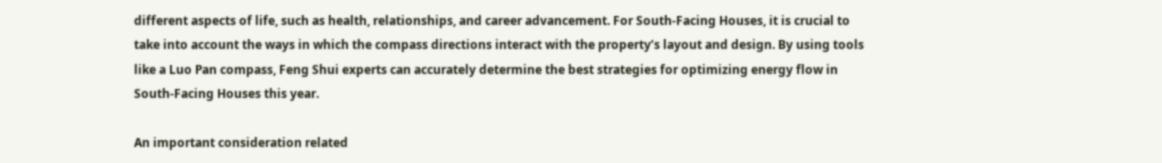different aspects of life, such as health, relationships, and career advancement. For South-Facing Houses, it is crucial to take into account the ways in which the compass directions interact with the property’s layout and design. By using tools like a Luo Pan compass, Feng Shui experts can accurately determine the best strategies for optimizing energy flow in South-Facing Houses this year.

An important consideration related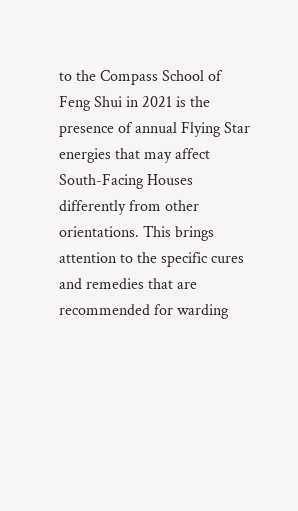to the Compass School of Feng Shui in 2021 is the presence of annual Flying Star energies that may affect South-Facing Houses differently from other orientations. This brings attention to the specific cures and remedies that are recommended for warding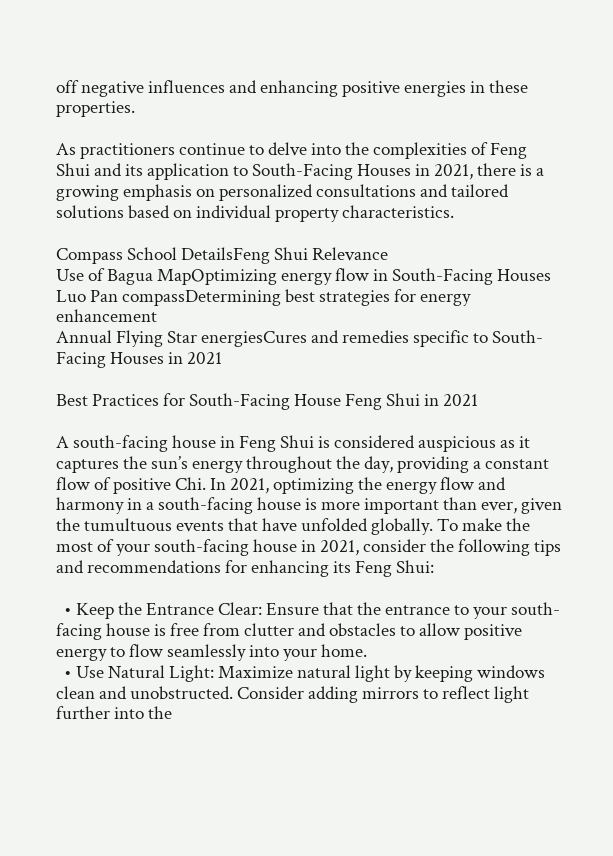off negative influences and enhancing positive energies in these properties.

As practitioners continue to delve into the complexities of Feng Shui and its application to South-Facing Houses in 2021, there is a growing emphasis on personalized consultations and tailored solutions based on individual property characteristics.

Compass School DetailsFeng Shui Relevance
Use of Bagua MapOptimizing energy flow in South-Facing Houses
Luo Pan compassDetermining best strategies for energy enhancement
Annual Flying Star energiesCures and remedies specific to South-Facing Houses in 2021

Best Practices for South-Facing House Feng Shui in 2021

A south-facing house in Feng Shui is considered auspicious as it captures the sun’s energy throughout the day, providing a constant flow of positive Chi. In 2021, optimizing the energy flow and harmony in a south-facing house is more important than ever, given the tumultuous events that have unfolded globally. To make the most of your south-facing house in 2021, consider the following tips and recommendations for enhancing its Feng Shui:

  • Keep the Entrance Clear: Ensure that the entrance to your south-facing house is free from clutter and obstacles to allow positive energy to flow seamlessly into your home.
  • Use Natural Light: Maximize natural light by keeping windows clean and unobstructed. Consider adding mirrors to reflect light further into the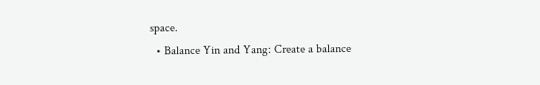space.
  • Balance Yin and Yang: Create a balance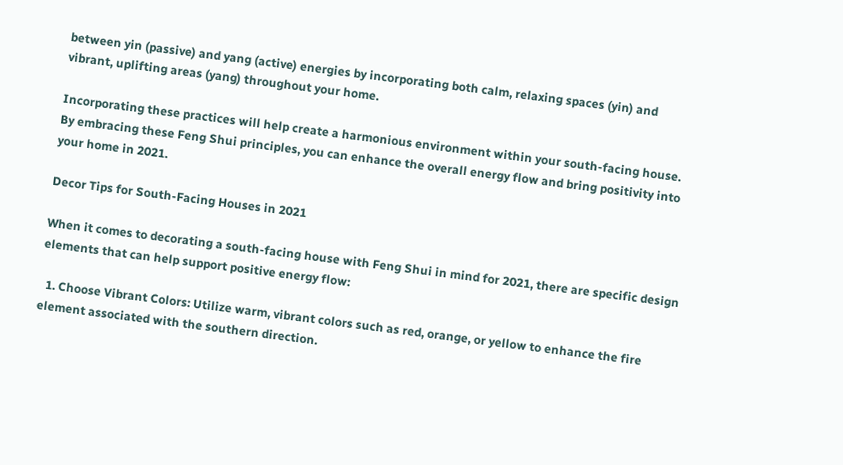between yin (passive) and yang (active) energies by incorporating both calm, relaxing spaces (yin) and vibrant, uplifting areas (yang) throughout your home.

Incorporating these practices will help create a harmonious environment within your south-facing house. By embracing these Feng Shui principles, you can enhance the overall energy flow and bring positivity into your home in 2021.

Decor Tips for South-Facing Houses in 2021

When it comes to decorating a south-facing house with Feng Shui in mind for 2021, there are specific design elements that can help support positive energy flow:

  1. Choose Vibrant Colors: Utilize warm, vibrant colors such as red, orange, or yellow to enhance the fire element associated with the southern direction.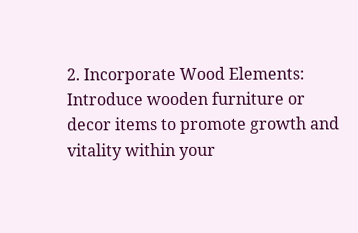2. Incorporate Wood Elements: Introduce wooden furniture or decor items to promote growth and vitality within your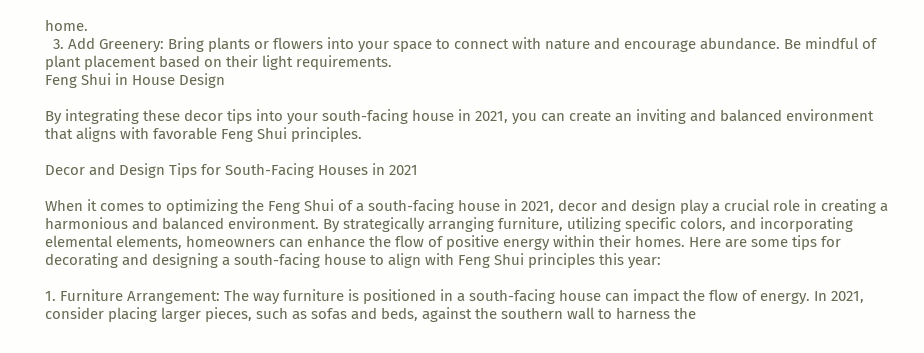home.
  3. Add Greenery: Bring plants or flowers into your space to connect with nature and encourage abundance. Be mindful of plant placement based on their light requirements.
Feng Shui in House Design

By integrating these decor tips into your south-facing house in 2021, you can create an inviting and balanced environment that aligns with favorable Feng Shui principles.

Decor and Design Tips for South-Facing Houses in 2021

When it comes to optimizing the Feng Shui of a south-facing house in 2021, decor and design play a crucial role in creating a harmonious and balanced environment. By strategically arranging furniture, utilizing specific colors, and incorporating elemental elements, homeowners can enhance the flow of positive energy within their homes. Here are some tips for decorating and designing a south-facing house to align with Feng Shui principles this year:

1. Furniture Arrangement: The way furniture is positioned in a south-facing house can impact the flow of energy. In 2021, consider placing larger pieces, such as sofas and beds, against the southern wall to harness the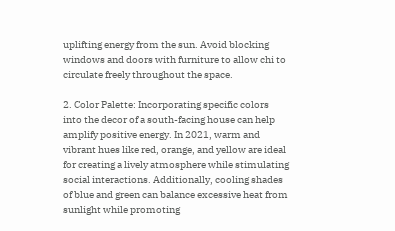uplifting energy from the sun. Avoid blocking windows and doors with furniture to allow chi to circulate freely throughout the space.

2. Color Palette: Incorporating specific colors into the decor of a south-facing house can help amplify positive energy. In 2021, warm and vibrant hues like red, orange, and yellow are ideal for creating a lively atmosphere while stimulating social interactions. Additionally, cooling shades of blue and green can balance excessive heat from sunlight while promoting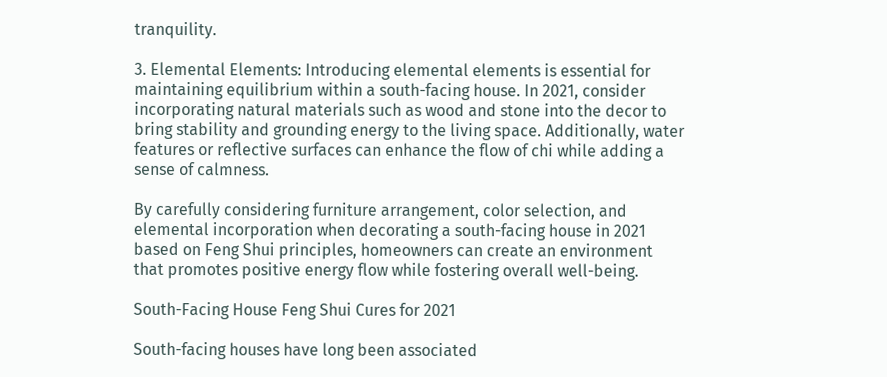tranquility.

3. Elemental Elements: Introducing elemental elements is essential for maintaining equilibrium within a south-facing house. In 2021, consider incorporating natural materials such as wood and stone into the decor to bring stability and grounding energy to the living space. Additionally, water features or reflective surfaces can enhance the flow of chi while adding a sense of calmness.

By carefully considering furniture arrangement, color selection, and elemental incorporation when decorating a south-facing house in 2021 based on Feng Shui principles, homeowners can create an environment that promotes positive energy flow while fostering overall well-being.

South-Facing House Feng Shui Cures for 2021

South-facing houses have long been associated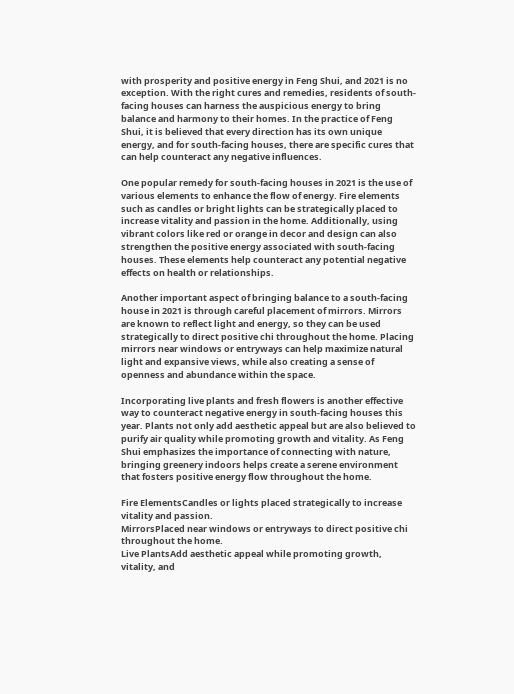with prosperity and positive energy in Feng Shui, and 2021 is no exception. With the right cures and remedies, residents of south-facing houses can harness the auspicious energy to bring balance and harmony to their homes. In the practice of Feng Shui, it is believed that every direction has its own unique energy, and for south-facing houses, there are specific cures that can help counteract any negative influences.

One popular remedy for south-facing houses in 2021 is the use of various elements to enhance the flow of energy. Fire elements such as candles or bright lights can be strategically placed to increase vitality and passion in the home. Additionally, using vibrant colors like red or orange in decor and design can also strengthen the positive energy associated with south-facing houses. These elements help counteract any potential negative effects on health or relationships.

Another important aspect of bringing balance to a south-facing house in 2021 is through careful placement of mirrors. Mirrors are known to reflect light and energy, so they can be used strategically to direct positive chi throughout the home. Placing mirrors near windows or entryways can help maximize natural light and expansive views, while also creating a sense of openness and abundance within the space.

Incorporating live plants and fresh flowers is another effective way to counteract negative energy in south-facing houses this year. Plants not only add aesthetic appeal but are also believed to purify air quality while promoting growth and vitality. As Feng Shui emphasizes the importance of connecting with nature, bringing greenery indoors helps create a serene environment that fosters positive energy flow throughout the home.

Fire ElementsCandles or lights placed strategically to increase vitality and passion.
MirrorsPlaced near windows or entryways to direct positive chi throughout the home.
Live PlantsAdd aesthetic appeal while promoting growth, vitality, and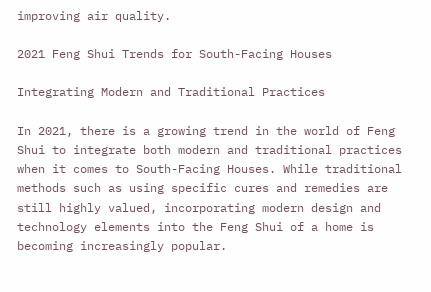improving air quality.

2021 Feng Shui Trends for South-Facing Houses

Integrating Modern and Traditional Practices

In 2021, there is a growing trend in the world of Feng Shui to integrate both modern and traditional practices when it comes to South-Facing Houses. While traditional methods such as using specific cures and remedies are still highly valued, incorporating modern design and technology elements into the Feng Shui of a home is becoming increasingly popular.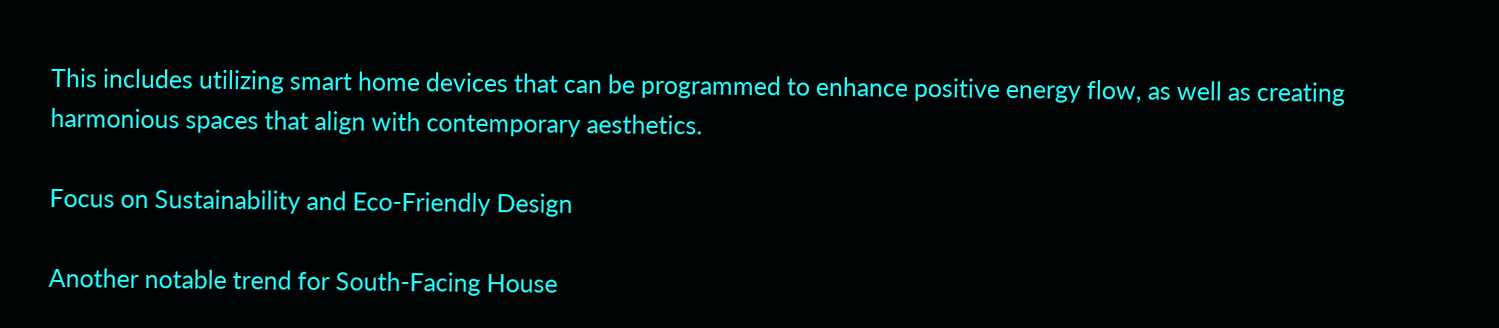This includes utilizing smart home devices that can be programmed to enhance positive energy flow, as well as creating harmonious spaces that align with contemporary aesthetics.

Focus on Sustainability and Eco-Friendly Design

Another notable trend for South-Facing House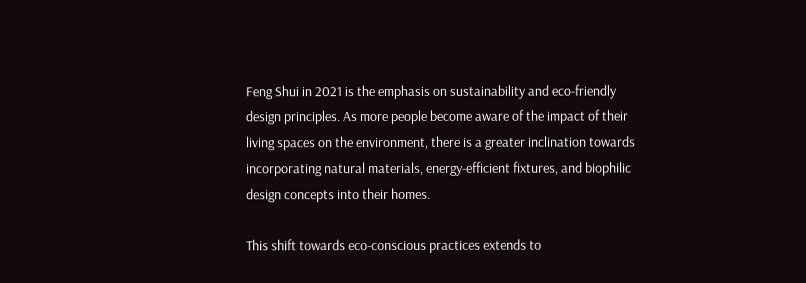Feng Shui in 2021 is the emphasis on sustainability and eco-friendly design principles. As more people become aware of the impact of their living spaces on the environment, there is a greater inclination towards incorporating natural materials, energy-efficient fixtures, and biophilic design concepts into their homes.

This shift towards eco-conscious practices extends to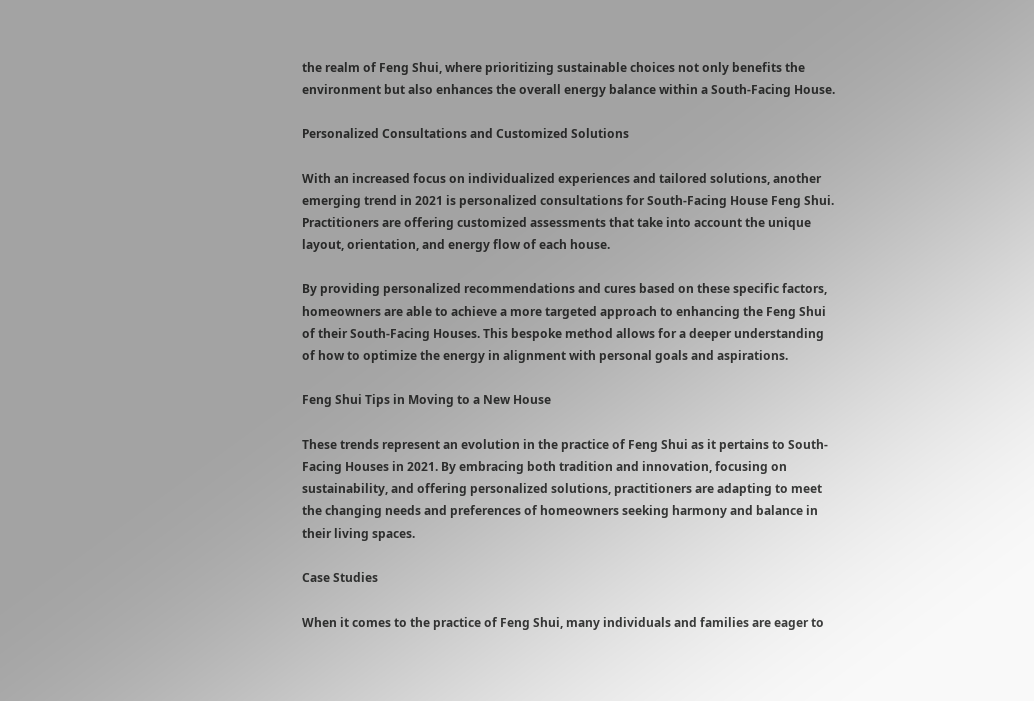the realm of Feng Shui, where prioritizing sustainable choices not only benefits the environment but also enhances the overall energy balance within a South-Facing House.

Personalized Consultations and Customized Solutions

With an increased focus on individualized experiences and tailored solutions, another emerging trend in 2021 is personalized consultations for South-Facing House Feng Shui. Practitioners are offering customized assessments that take into account the unique layout, orientation, and energy flow of each house.

By providing personalized recommendations and cures based on these specific factors, homeowners are able to achieve a more targeted approach to enhancing the Feng Shui of their South-Facing Houses. This bespoke method allows for a deeper understanding of how to optimize the energy in alignment with personal goals and aspirations.

Feng Shui Tips in Moving to a New House

These trends represent an evolution in the practice of Feng Shui as it pertains to South-Facing Houses in 2021. By embracing both tradition and innovation, focusing on sustainability, and offering personalized solutions, practitioners are adapting to meet the changing needs and preferences of homeowners seeking harmony and balance in their living spaces.

Case Studies

When it comes to the practice of Feng Shui, many individuals and families are eager to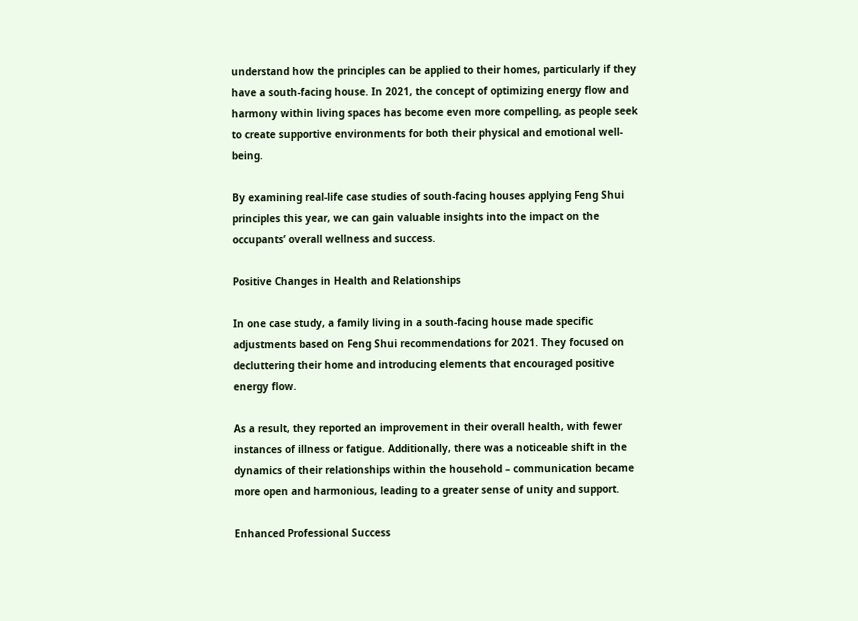understand how the principles can be applied to their homes, particularly if they have a south-facing house. In 2021, the concept of optimizing energy flow and harmony within living spaces has become even more compelling, as people seek to create supportive environments for both their physical and emotional well-being.

By examining real-life case studies of south-facing houses applying Feng Shui principles this year, we can gain valuable insights into the impact on the occupants’ overall wellness and success.

Positive Changes in Health and Relationships

In one case study, a family living in a south-facing house made specific adjustments based on Feng Shui recommendations for 2021. They focused on decluttering their home and introducing elements that encouraged positive energy flow.

As a result, they reported an improvement in their overall health, with fewer instances of illness or fatigue. Additionally, there was a noticeable shift in the dynamics of their relationships within the household – communication became more open and harmonious, leading to a greater sense of unity and support.

Enhanced Professional Success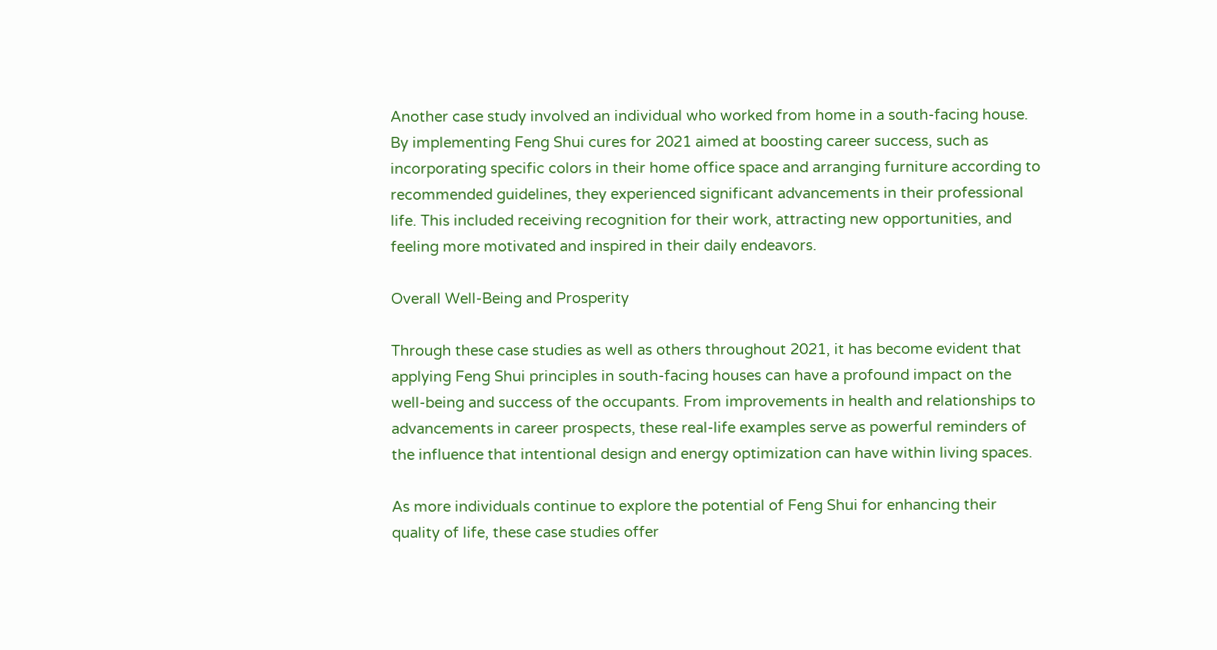Another case study involved an individual who worked from home in a south-facing house. By implementing Feng Shui cures for 2021 aimed at boosting career success, such as incorporating specific colors in their home office space and arranging furniture according to recommended guidelines, they experienced significant advancements in their professional life. This included receiving recognition for their work, attracting new opportunities, and feeling more motivated and inspired in their daily endeavors.

Overall Well-Being and Prosperity

Through these case studies as well as others throughout 2021, it has become evident that applying Feng Shui principles in south-facing houses can have a profound impact on the well-being and success of the occupants. From improvements in health and relationships to advancements in career prospects, these real-life examples serve as powerful reminders of the influence that intentional design and energy optimization can have within living spaces.

As more individuals continue to explore the potential of Feng Shui for enhancing their quality of life, these case studies offer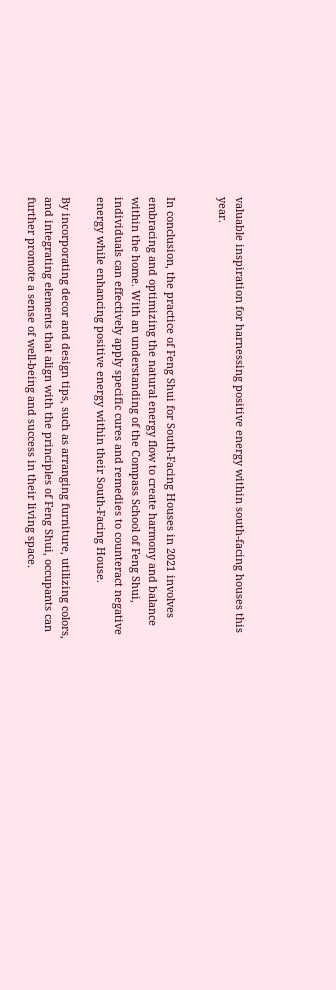valuable inspiration for harnessing positive energy within south-facing houses this year.


In conclusion, the practice of Feng Shui for South-Facing Houses in 2021 involves embracing and optimizing the natural energy flow to create harmony and balance within the home. With an understanding of the Compass School of Feng Shui, individuals can effectively apply specific cures and remedies to counteract negative energy while enhancing positive energy within their South-Facing House.

By incorporating decor and design tips, such as arranging furniture, utilizing colors, and integrating elements that align with the principles of Feng Shui, occupants can further promote a sense of well-being and success in their living space.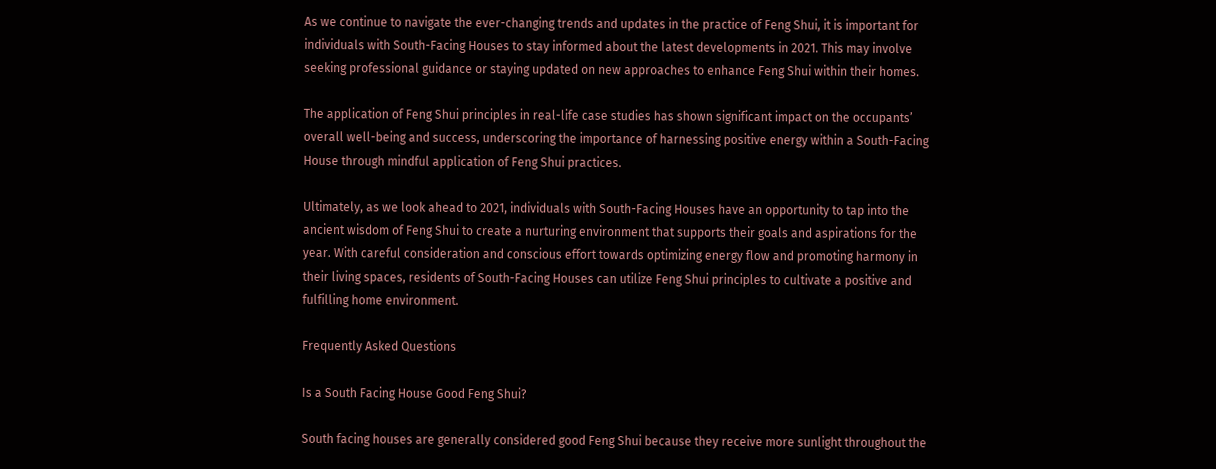As we continue to navigate the ever-changing trends and updates in the practice of Feng Shui, it is important for individuals with South-Facing Houses to stay informed about the latest developments in 2021. This may involve seeking professional guidance or staying updated on new approaches to enhance Feng Shui within their homes.

The application of Feng Shui principles in real-life case studies has shown significant impact on the occupants’ overall well-being and success, underscoring the importance of harnessing positive energy within a South-Facing House through mindful application of Feng Shui practices.

Ultimately, as we look ahead to 2021, individuals with South-Facing Houses have an opportunity to tap into the ancient wisdom of Feng Shui to create a nurturing environment that supports their goals and aspirations for the year. With careful consideration and conscious effort towards optimizing energy flow and promoting harmony in their living spaces, residents of South-Facing Houses can utilize Feng Shui principles to cultivate a positive and fulfilling home environment.

Frequently Asked Questions

Is a South Facing House Good Feng Shui?

South facing houses are generally considered good Feng Shui because they receive more sunlight throughout the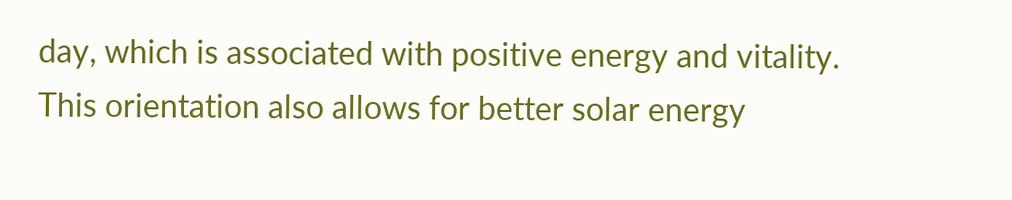day, which is associated with positive energy and vitality. This orientation also allows for better solar energy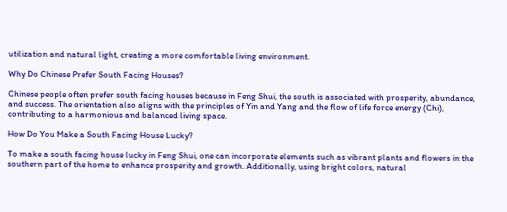utilization and natural light, creating a more comfortable living environment.

Why Do Chinese Prefer South Facing Houses?

Chinese people often prefer south facing houses because in Feng Shui, the south is associated with prosperity, abundance, and success. The orientation also aligns with the principles of Yin and Yang and the flow of life force energy (Chi), contributing to a harmonious and balanced living space.

How Do You Make a South Facing House Lucky?

To make a south facing house lucky in Feng Shui, one can incorporate elements such as vibrant plants and flowers in the southern part of the home to enhance prosperity and growth. Additionally, using bright colors, natural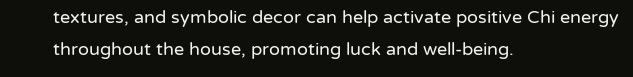textures, and symbolic decor can help activate positive Chi energy throughout the house, promoting luck and well-being.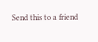Send this to a friend